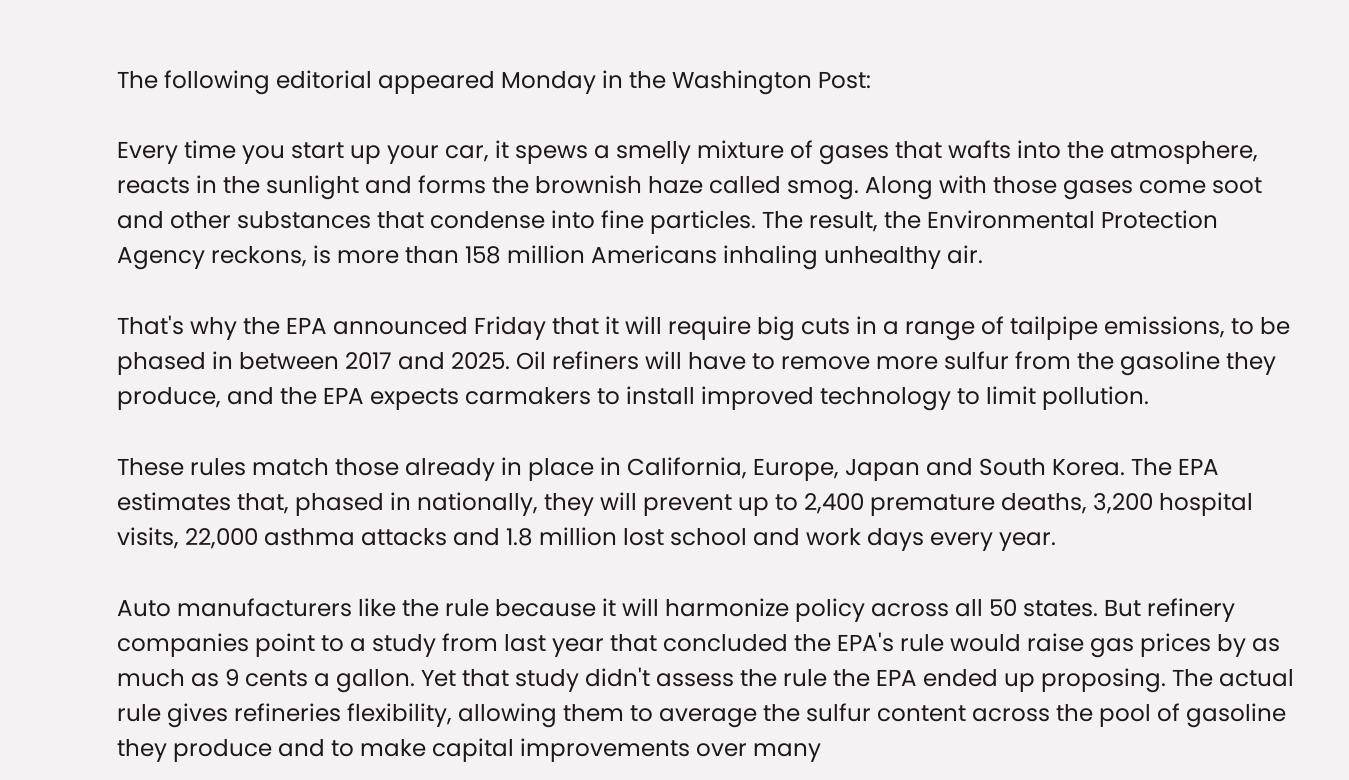The following editorial appeared Monday in the Washington Post:

Every time you start up your car, it spews a smelly mixture of gases that wafts into the atmosphere, reacts in the sunlight and forms the brownish haze called smog. Along with those gases come soot and other substances that condense into fine particles. The result, the Environmental Protection Agency reckons, is more than 158 million Americans inhaling unhealthy air.

That's why the EPA announced Friday that it will require big cuts in a range of tailpipe emissions, to be phased in between 2017 and 2025. Oil refiners will have to remove more sulfur from the gasoline they produce, and the EPA expects carmakers to install improved technology to limit pollution.

These rules match those already in place in California, Europe, Japan and South Korea. The EPA estimates that, phased in nationally, they will prevent up to 2,400 premature deaths, 3,200 hospital visits, 22,000 asthma attacks and 1.8 million lost school and work days every year.

Auto manufacturers like the rule because it will harmonize policy across all 50 states. But refinery companies point to a study from last year that concluded the EPA's rule would raise gas prices by as much as 9 cents a gallon. Yet that study didn't assess the rule the EPA ended up proposing. The actual rule gives refineries flexibility, allowing them to average the sulfur content across the pool of gasoline they produce and to make capital improvements over many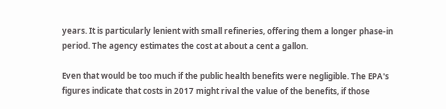years. It is particularly lenient with small refineries, offering them a longer phase-in period. The agency estimates the cost at about a cent a gallon.

Even that would be too much if the public health benefits were negligible. The EPA's figures indicate that costs in 2017 might rival the value of the benefits, if those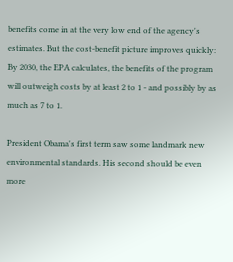benefits come in at the very low end of the agency's estimates. But the cost-benefit picture improves quickly: By 2030, the EPA calculates, the benefits of the program will outweigh costs by at least 2 to 1 - and possibly by as much as 7 to 1.

President Obama's first term saw some landmark new environmental standards. His second should be even more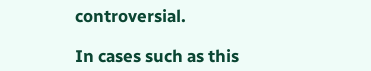controversial.

In cases such as this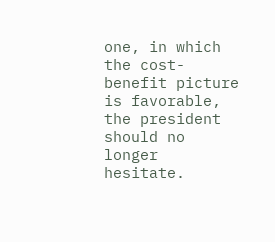one, in which the cost-benefit picture is favorable, the president should no longer hesitate.